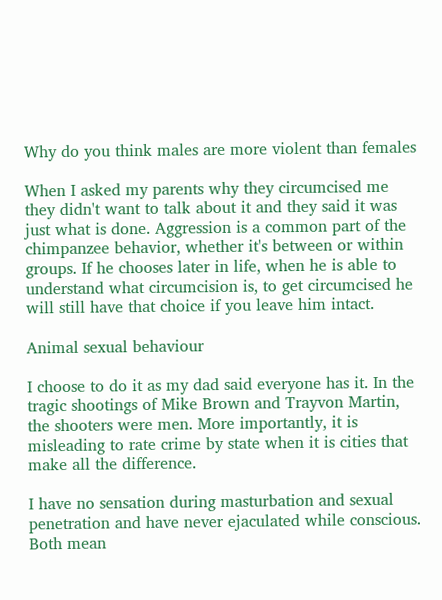Why do you think males are more violent than females

When I asked my parents why they circumcised me they didn't want to talk about it and they said it was just what is done. Aggression is a common part of the chimpanzee behavior, whether it's between or within groups. If he chooses later in life, when he is able to understand what circumcision is, to get circumcised he will still have that choice if you leave him intact.

Animal sexual behaviour

I choose to do it as my dad said everyone has it. In the tragic shootings of Mike Brown and Trayvon Martin, the shooters were men. More importantly, it is misleading to rate crime by state when it is cities that make all the difference.

I have no sensation during masturbation and sexual penetration and have never ejaculated while conscious. Both mean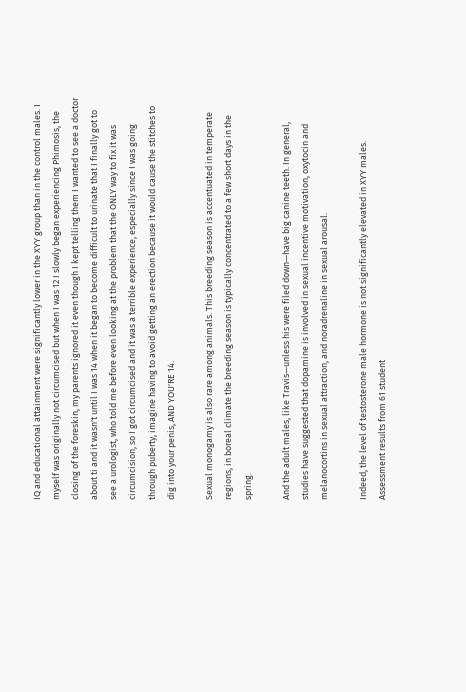IQ and educational attainment were significantly lower in the XYY group than in the control males. I myself was originally not circumcised but when I was 12 I slowly began experiencing Phimosis, the closing of the foreskin, my parents ignored it even though I kept telling them I wanted to see a doctor about ti and it wasn't until I was 14 when it began to become difficult to urinate that I finally got to see a urologist, who told me before even looking at the problem that the ONLY way to fix it was circumcision, so I got circumcised and it was a terrible experience, especially since I was going through puberty, imagine having to avoid getting an erection because it would cause the stitches to dig into your penis, AND YOU'RE 14.

Sexual monogamy is also rare among animals. This breeding season is accentuated in temperate regions, in boreal climate the breeding season is typically concentrated to a few short days in the spring.

And the adult males, like Travis—unless his were filed down—have big canine teeth. In general, studies have suggested that dopamine is involved in sexual incentive motivation, oxytocin and melanocortins in sexual attraction, and noradrenaline in sexual arousal.

Indeed, the level of testosterone male hormone is not significantly elevated in XYY males. Assessment results from 61 student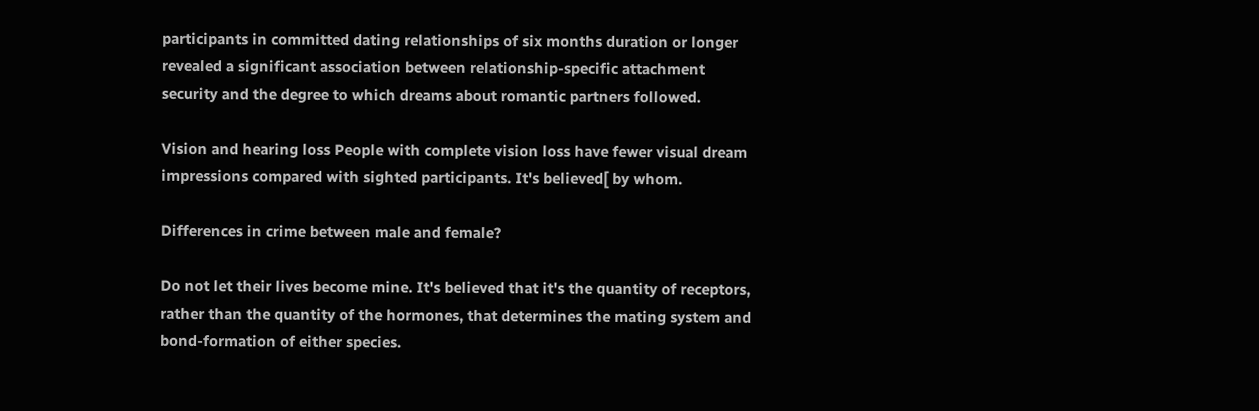participants in committed dating relationships of six months duration or longer revealed a significant association between relationship-specific attachment security and the degree to which dreams about romantic partners followed.

Vision and hearing loss People with complete vision loss have fewer visual dream impressions compared with sighted participants. It's believed[ by whom.

Differences in crime between male and female?

Do not let their lives become mine. It's believed that it's the quantity of receptors, rather than the quantity of the hormones, that determines the mating system and bond-formation of either species.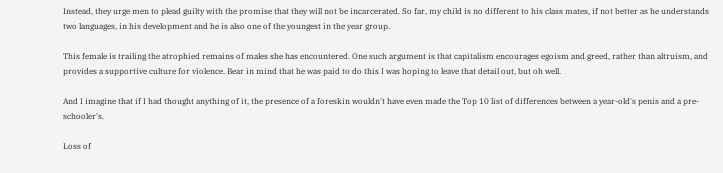Instead, they urge men to plead guilty with the promise that they will not be incarcerated. So far, my child is no different to his class mates, if not better as he understands two languages, in his development and he is also one of the youngest in the year group.

This female is trailing the atrophied remains of males she has encountered. One such argument is that capitalism encourages egoism and greed, rather than altruism, and provides a supportive culture for violence. Bear in mind that he was paid to do this I was hoping to leave that detail out, but oh well.

And I imagine that if I had thought anything of it, the presence of a foreskin wouldn't have even made the Top 10 list of differences between a year-old's penis and a pre-schooler's.

Loss of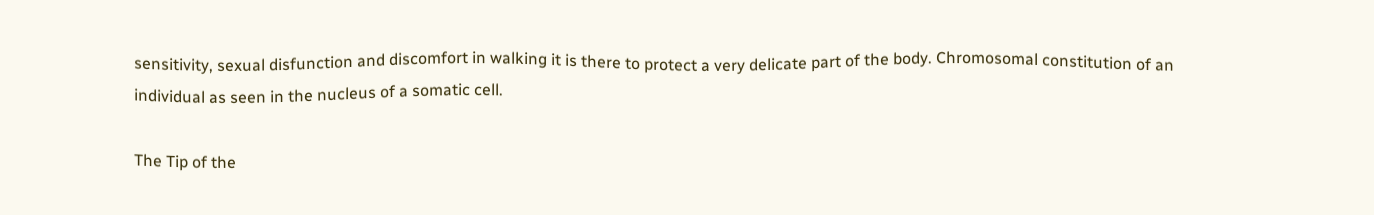sensitivity, sexual disfunction and discomfort in walking it is there to protect a very delicate part of the body. Chromosomal constitution of an individual as seen in the nucleus of a somatic cell.

The Tip of the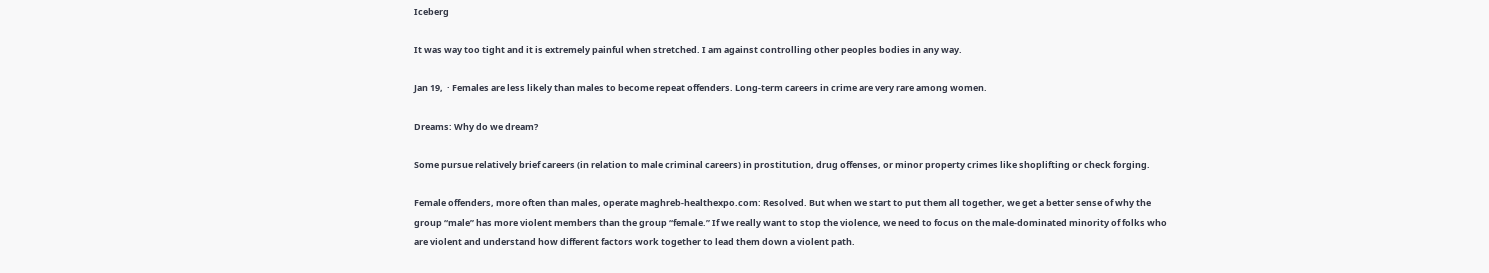Iceberg

It was way too tight and it is extremely painful when stretched. I am against controlling other peoples bodies in any way.

Jan 19,  · Females are less likely than males to become repeat offenders. Long-term careers in crime are very rare among women.

Dreams: Why do we dream?

Some pursue relatively brief careers (in relation to male criminal careers) in prostitution, drug offenses, or minor property crimes like shoplifting or check forging.

Female offenders, more often than males, operate maghreb-healthexpo.com: Resolved. But when we start to put them all together, we get a better sense of why the group “male” has more violent members than the group “female.” If we really want to stop the violence, we need to focus on the male-dominated minority of folks who are violent and understand how different factors work together to lead them down a violent path.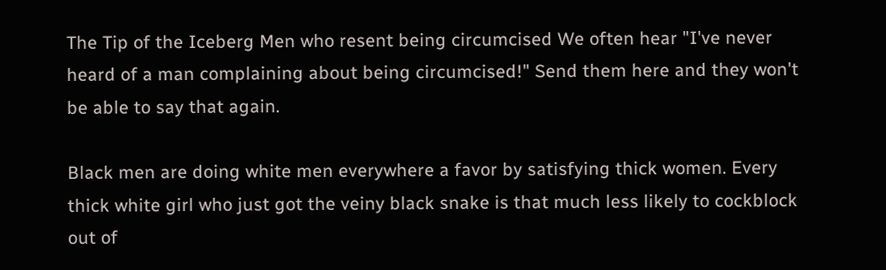The Tip of the Iceberg Men who resent being circumcised We often hear "I've never heard of a man complaining about being circumcised!" Send them here and they won't be able to say that again.

Black men are doing white men everywhere a favor by satisfying thick women. Every thick white girl who just got the veiny black snake is that much less likely to cockblock out of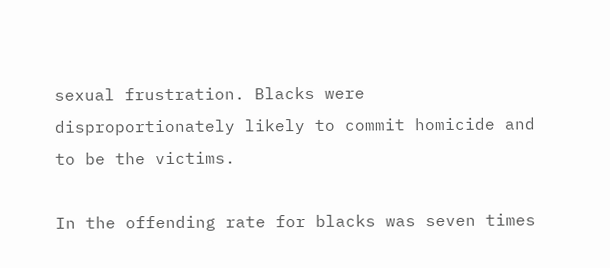sexual frustration. Blacks were disproportionately likely to commit homicide and to be the victims.

In the offending rate for blacks was seven times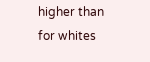higher than for whites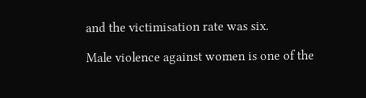and the victimisation rate was six.

Male violence against women is one of the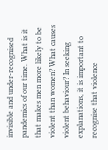invisible and under-recognised pandemics of our time. What is it that makes men more likely to be violent than women? What causes violent behaviour? In seeking explanations, it is important to recognise that violence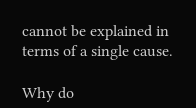cannot be explained in terms of a single cause.

Why do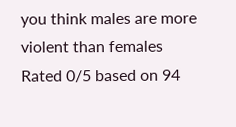you think males are more violent than females
Rated 0/5 based on 94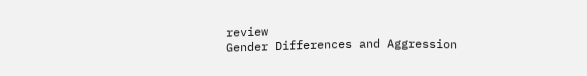review
Gender Differences and Aggression